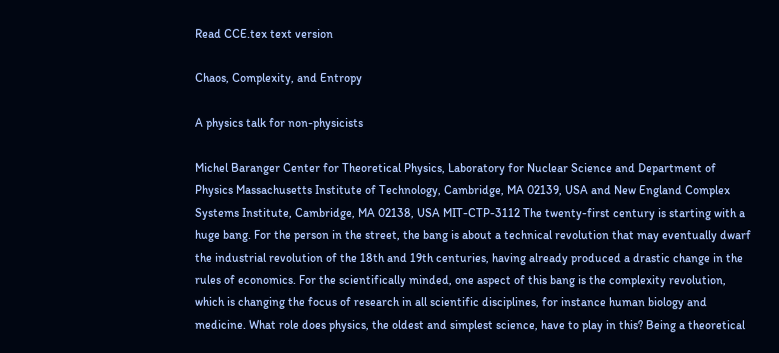Read CCE.tex text version

Chaos, Complexity, and Entropy

A physics talk for non-physicists

Michel Baranger Center for Theoretical Physics, Laboratory for Nuclear Science and Department of Physics Massachusetts Institute of Technology, Cambridge, MA 02139, USA and New England Complex Systems Institute, Cambridge, MA 02138, USA MIT-CTP-3112 The twenty-first century is starting with a huge bang. For the person in the street, the bang is about a technical revolution that may eventually dwarf the industrial revolution of the 18th and 19th centuries, having already produced a drastic change in the rules of economics. For the scientifically minded, one aspect of this bang is the complexity revolution, which is changing the focus of research in all scientific disciplines, for instance human biology and medicine. What role does physics, the oldest and simplest science, have to play in this? Being a theoretical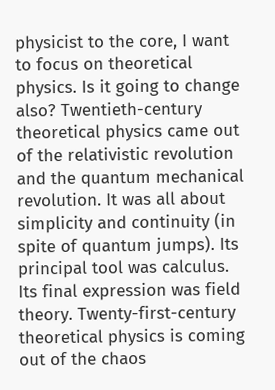physicist to the core, I want to focus on theoretical physics. Is it going to change also? Twentieth-century theoretical physics came out of the relativistic revolution and the quantum mechanical revolution. It was all about simplicity and continuity (in spite of quantum jumps). Its principal tool was calculus. Its final expression was field theory. Twenty-first-century theoretical physics is coming out of the chaos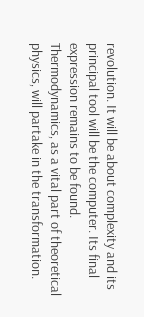revolution. It will be about complexity and its principal tool will be the computer. Its final expression remains to be found. Thermodynamics, as a vital part of theoretical physics, will partake in the transformation.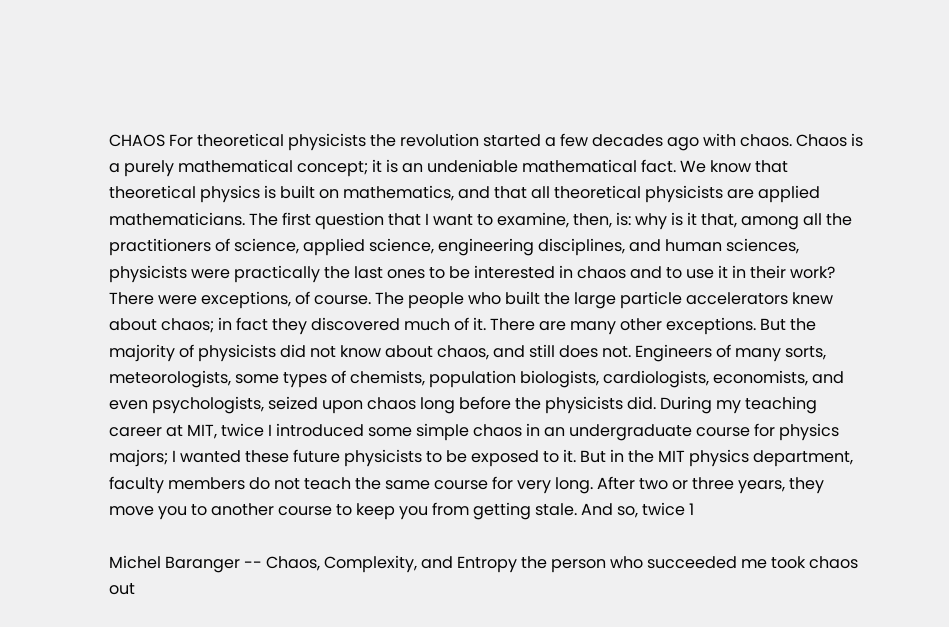CHAOS For theoretical physicists the revolution started a few decades ago with chaos. Chaos is a purely mathematical concept; it is an undeniable mathematical fact. We know that theoretical physics is built on mathematics, and that all theoretical physicists are applied mathematicians. The first question that I want to examine, then, is: why is it that, among all the practitioners of science, applied science, engineering disciplines, and human sciences, physicists were practically the last ones to be interested in chaos and to use it in their work? There were exceptions, of course. The people who built the large particle accelerators knew about chaos; in fact they discovered much of it. There are many other exceptions. But the majority of physicists did not know about chaos, and still does not. Engineers of many sorts, meteorologists, some types of chemists, population biologists, cardiologists, economists, and even psychologists, seized upon chaos long before the physicists did. During my teaching career at MIT, twice I introduced some simple chaos in an undergraduate course for physics majors; I wanted these future physicists to be exposed to it. But in the MIT physics department, faculty members do not teach the same course for very long. After two or three years, they move you to another course to keep you from getting stale. And so, twice 1

Michel Baranger -- Chaos, Complexity, and Entropy the person who succeeded me took chaos out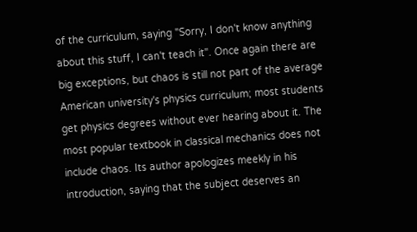of the curriculum, saying "Sorry, I don't know anything about this stuff, I can't teach it". Once again there are big exceptions, but chaos is still not part of the average American university's physics curriculum; most students get physics degrees without ever hearing about it. The most popular textbook in classical mechanics does not include chaos. Its author apologizes meekly in his introduction, saying that the subject deserves an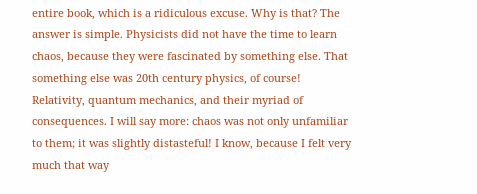entire book, which is a ridiculous excuse. Why is that? The answer is simple. Physicists did not have the time to learn chaos, because they were fascinated by something else. That something else was 20th century physics, of course! Relativity, quantum mechanics, and their myriad of consequences. I will say more: chaos was not only unfamiliar to them; it was slightly distasteful! I know, because I felt very much that way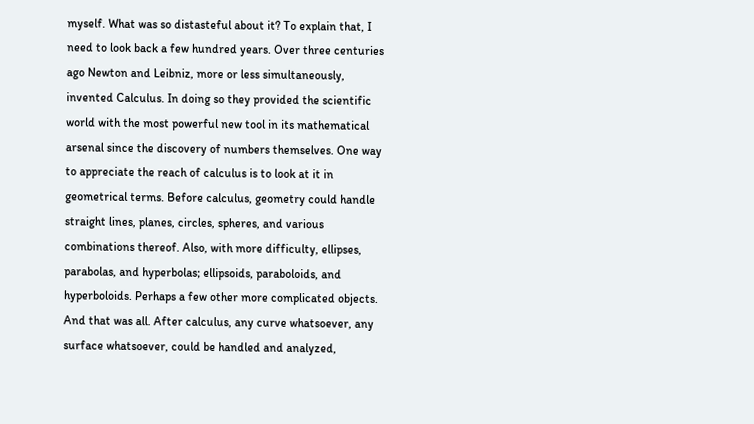myself. What was so distasteful about it? To explain that, I need to look back a few hundred years. Over three centuries ago Newton and Leibniz, more or less simultaneously, invented Calculus. In doing so they provided the scientific world with the most powerful new tool in its mathematical arsenal since the discovery of numbers themselves. One way to appreciate the reach of calculus is to look at it in geometrical terms. Before calculus, geometry could handle straight lines, planes, circles, spheres, and various combinations thereof. Also, with more difficulty, ellipses, parabolas, and hyperbolas; ellipsoids, paraboloids, and hyperboloids. Perhaps a few other more complicated objects. And that was all. After calculus, any curve whatsoever, any surface whatsoever, could be handled and analyzed,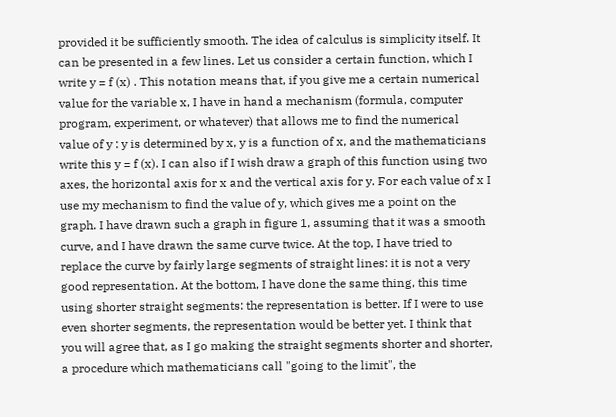provided it be sufficiently smooth. The idea of calculus is simplicity itself. It can be presented in a few lines. Let us consider a certain function, which I write y = f (x) . This notation means that, if you give me a certain numerical value for the variable x, I have in hand a mechanism (formula, computer program, experiment, or whatever) that allows me to find the numerical value of y : y is determined by x, y is a function of x, and the mathematicians write this y = f (x). I can also if I wish draw a graph of this function using two axes, the horizontal axis for x and the vertical axis for y. For each value of x I use my mechanism to find the value of y, which gives me a point on the graph. I have drawn such a graph in figure 1, assuming that it was a smooth curve, and I have drawn the same curve twice. At the top, I have tried to replace the curve by fairly large segments of straight lines: it is not a very good representation. At the bottom, I have done the same thing, this time using shorter straight segments: the representation is better. If I were to use even shorter segments, the representation would be better yet. I think that you will agree that, as I go making the straight segments shorter and shorter, a procedure which mathematicians call "going to the limit", the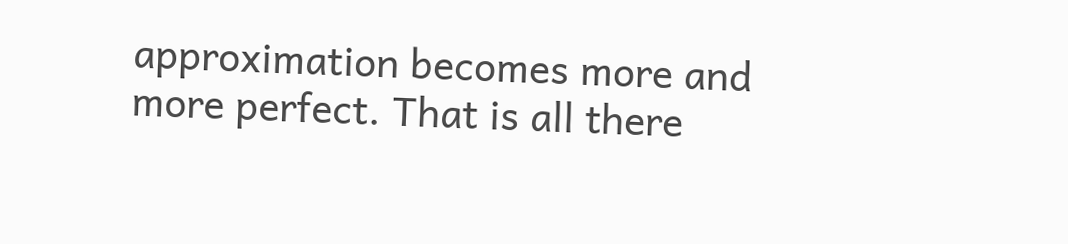approximation becomes more and more perfect. That is all there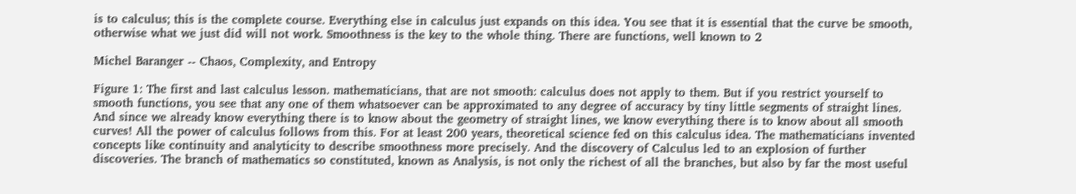is to calculus; this is the complete course. Everything else in calculus just expands on this idea. You see that it is essential that the curve be smooth, otherwise what we just did will not work. Smoothness is the key to the whole thing. There are functions, well known to 2

Michel Baranger -- Chaos, Complexity, and Entropy

Figure 1: The first and last calculus lesson. mathematicians, that are not smooth: calculus does not apply to them. But if you restrict yourself to smooth functions, you see that any one of them whatsoever can be approximated to any degree of accuracy by tiny little segments of straight lines. And since we already know everything there is to know about the geometry of straight lines, we know everything there is to know about all smooth curves! All the power of calculus follows from this. For at least 200 years, theoretical science fed on this calculus idea. The mathematicians invented concepts like continuity and analyticity to describe smoothness more precisely. And the discovery of Calculus led to an explosion of further discoveries. The branch of mathematics so constituted, known as Analysis, is not only the richest of all the branches, but also by far the most useful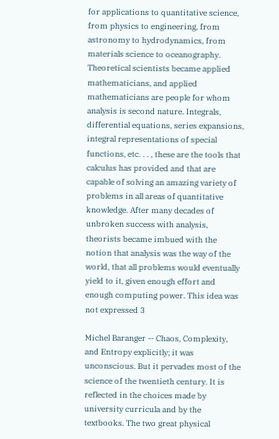for applications to quantitative science, from physics to engineering, from astronomy to hydrodynamics, from materials science to oceanography. Theoretical scientists became applied mathematicians, and applied mathematicians are people for whom analysis is second nature. Integrals, differential equations, series expansions, integral representations of special functions, etc. . . , these are the tools that calculus has provided and that are capable of solving an amazing variety of problems in all areas of quantitative knowledge. After many decades of unbroken success with analysis, theorists became imbued with the notion that analysis was the way of the world, that all problems would eventually yield to it, given enough effort and enough computing power. This idea was not expressed 3

Michel Baranger -- Chaos, Complexity, and Entropy explicitly; it was unconscious. But it pervades most of the science of the twentieth century. It is reflected in the choices made by university curricula and by the textbooks. The two great physical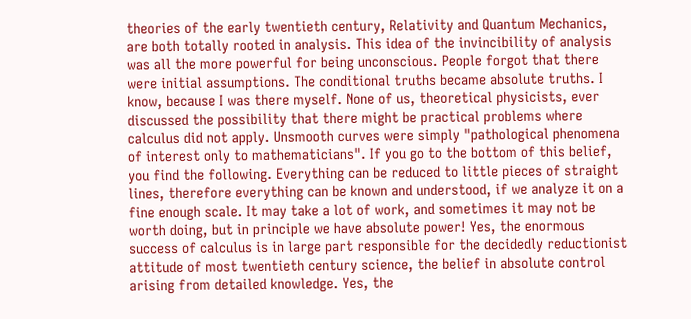theories of the early twentieth century, Relativity and Quantum Mechanics, are both totally rooted in analysis. This idea of the invincibility of analysis was all the more powerful for being unconscious. People forgot that there were initial assumptions. The conditional truths became absolute truths. I know, because I was there myself. None of us, theoretical physicists, ever discussed the possibility that there might be practical problems where calculus did not apply. Unsmooth curves were simply "pathological phenomena of interest only to mathematicians". If you go to the bottom of this belief, you find the following. Everything can be reduced to little pieces of straight lines, therefore everything can be known and understood, if we analyze it on a fine enough scale. It may take a lot of work, and sometimes it may not be worth doing, but in principle we have absolute power! Yes, the enormous success of calculus is in large part responsible for the decidedly reductionist attitude of most twentieth century science, the belief in absolute control arising from detailed knowledge. Yes, the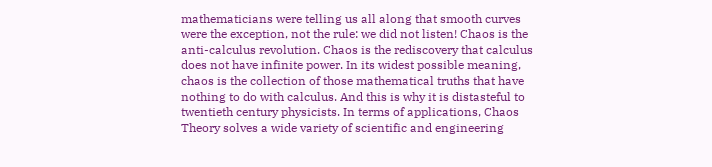mathematicians were telling us all along that smooth curves were the exception, not the rule: we did not listen! Chaos is the anti-calculus revolution. Chaos is the rediscovery that calculus does not have infinite power. In its widest possible meaning, chaos is the collection of those mathematical truths that have nothing to do with calculus. And this is why it is distasteful to twentieth century physicists. In terms of applications, Chaos Theory solves a wide variety of scientific and engineering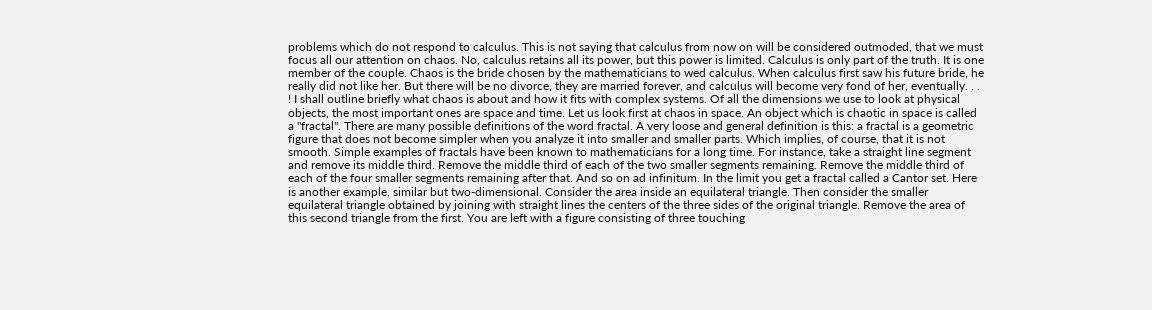problems which do not respond to calculus. This is not saying that calculus from now on will be considered outmoded, that we must focus all our attention on chaos. No, calculus retains all its power, but this power is limited. Calculus is only part of the truth. It is one member of the couple. Chaos is the bride chosen by the mathematicians to wed calculus. When calculus first saw his future bride, he really did not like her. But there will be no divorce, they are married forever, and calculus will become very fond of her, eventually. . . ! I shall outline briefly what chaos is about and how it fits with complex systems. Of all the dimensions we use to look at physical objects, the most important ones are space and time. Let us look first at chaos in space. An object which is chaotic in space is called a "fractal". There are many possible definitions of the word fractal. A very loose and general definition is this: a fractal is a geometric figure that does not become simpler when you analyze it into smaller and smaller parts. Which implies, of course, that it is not smooth. Simple examples of fractals have been known to mathematicians for a long time. For instance, take a straight line segment and remove its middle third. Remove the middle third of each of the two smaller segments remaining. Remove the middle third of each of the four smaller segments remaining after that. And so on ad infinitum. In the limit you get a fractal called a Cantor set. Here is another example, similar but two-dimensional. Consider the area inside an equilateral triangle. Then consider the smaller equilateral triangle obtained by joining with straight lines the centers of the three sides of the original triangle. Remove the area of this second triangle from the first. You are left with a figure consisting of three touching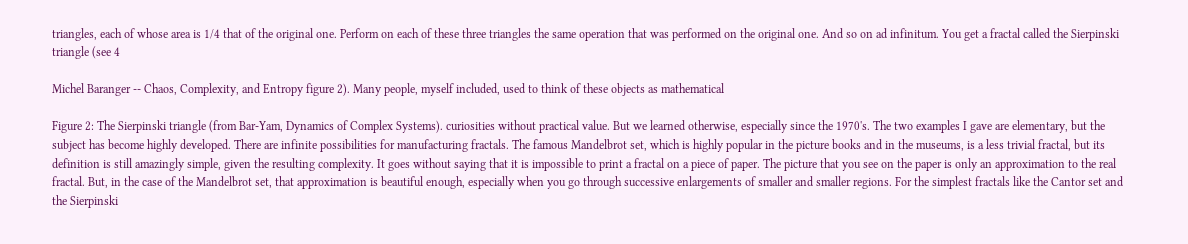triangles, each of whose area is 1/4 that of the original one. Perform on each of these three triangles the same operation that was performed on the original one. And so on ad infinitum. You get a fractal called the Sierpinski triangle (see 4

Michel Baranger -- Chaos, Complexity, and Entropy figure 2). Many people, myself included, used to think of these objects as mathematical

Figure 2: The Sierpinski triangle (from Bar-Yam, Dynamics of Complex Systems). curiosities without practical value. But we learned otherwise, especially since the 1970's. The two examples I gave are elementary, but the subject has become highly developed. There are infinite possibilities for manufacturing fractals. The famous Mandelbrot set, which is highly popular in the picture books and in the museums, is a less trivial fractal, but its definition is still amazingly simple, given the resulting complexity. It goes without saying that it is impossible to print a fractal on a piece of paper. The picture that you see on the paper is only an approximation to the real fractal. But, in the case of the Mandelbrot set, that approximation is beautiful enough, especially when you go through successive enlargements of smaller and smaller regions. For the simplest fractals like the Cantor set and the Sierpinski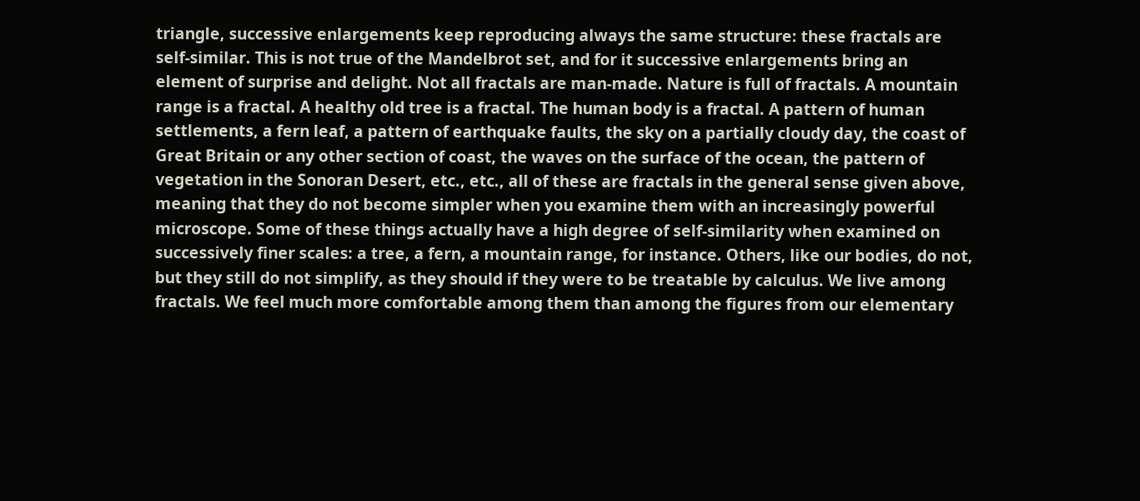triangle, successive enlargements keep reproducing always the same structure: these fractals are self-similar. This is not true of the Mandelbrot set, and for it successive enlargements bring an element of surprise and delight. Not all fractals are man-made. Nature is full of fractals. A mountain range is a fractal. A healthy old tree is a fractal. The human body is a fractal. A pattern of human settlements, a fern leaf, a pattern of earthquake faults, the sky on a partially cloudy day, the coast of Great Britain or any other section of coast, the waves on the surface of the ocean, the pattern of vegetation in the Sonoran Desert, etc., etc., all of these are fractals in the general sense given above, meaning that they do not become simpler when you examine them with an increasingly powerful microscope. Some of these things actually have a high degree of self-similarity when examined on successively finer scales: a tree, a fern, a mountain range, for instance. Others, like our bodies, do not, but they still do not simplify, as they should if they were to be treatable by calculus. We live among fractals. We feel much more comfortable among them than among the figures from our elementary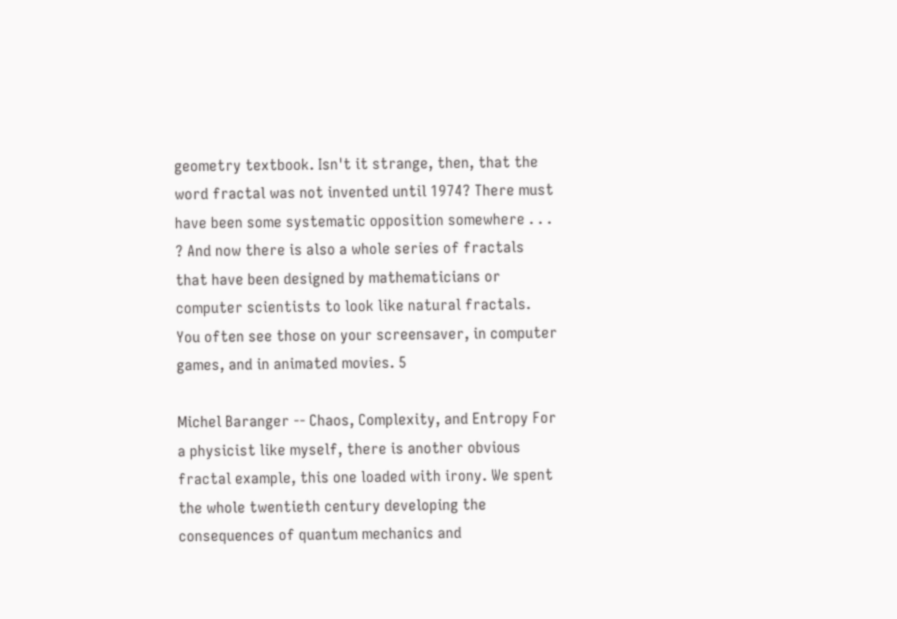geometry textbook. Isn't it strange, then, that the word fractal was not invented until 1974? There must have been some systematic opposition somewhere . . . ? And now there is also a whole series of fractals that have been designed by mathematicians or computer scientists to look like natural fractals. You often see those on your screensaver, in computer games, and in animated movies. 5

Michel Baranger -- Chaos, Complexity, and Entropy For a physicist like myself, there is another obvious fractal example, this one loaded with irony. We spent the whole twentieth century developing the consequences of quantum mechanics and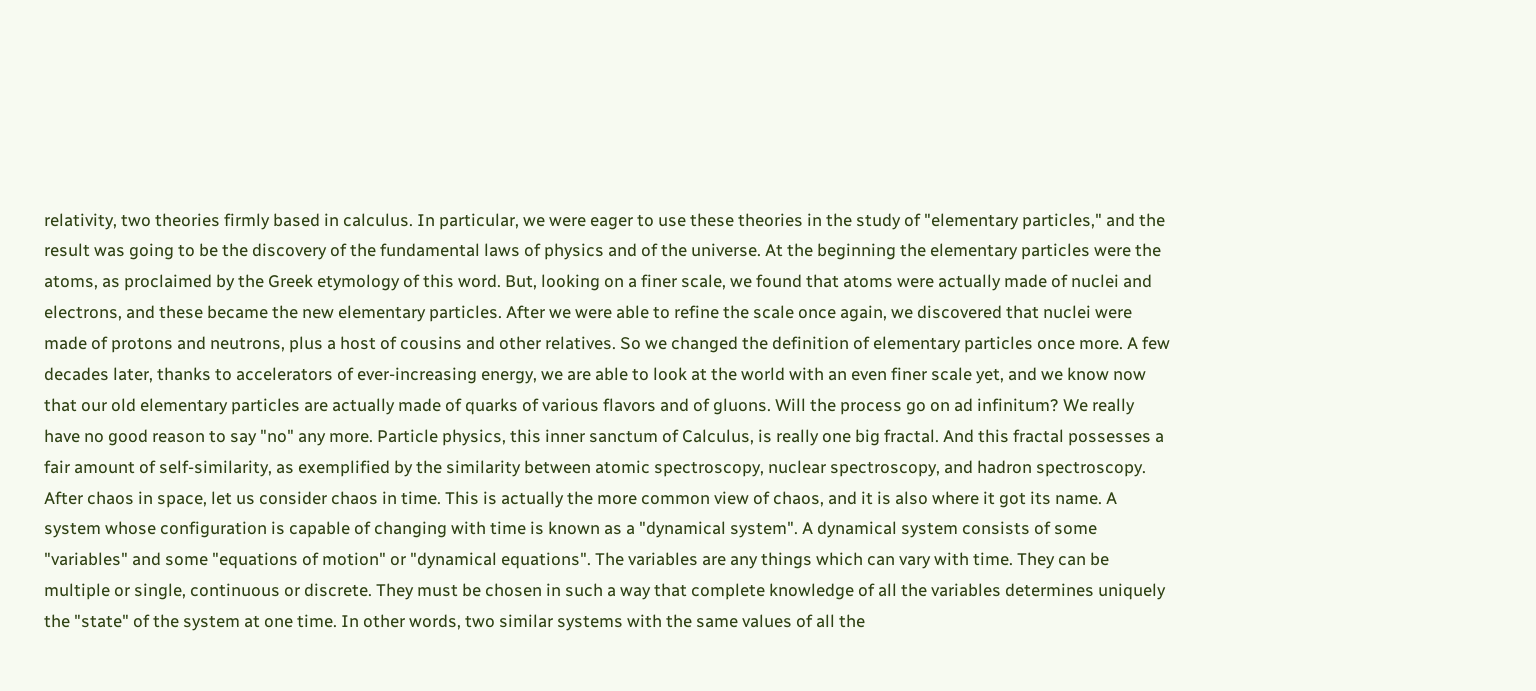relativity, two theories firmly based in calculus. In particular, we were eager to use these theories in the study of "elementary particles," and the result was going to be the discovery of the fundamental laws of physics and of the universe. At the beginning the elementary particles were the atoms, as proclaimed by the Greek etymology of this word. But, looking on a finer scale, we found that atoms were actually made of nuclei and electrons, and these became the new elementary particles. After we were able to refine the scale once again, we discovered that nuclei were made of protons and neutrons, plus a host of cousins and other relatives. So we changed the definition of elementary particles once more. A few decades later, thanks to accelerators of ever-increasing energy, we are able to look at the world with an even finer scale yet, and we know now that our old elementary particles are actually made of quarks of various flavors and of gluons. Will the process go on ad infinitum? We really have no good reason to say "no" any more. Particle physics, this inner sanctum of Calculus, is really one big fractal. And this fractal possesses a fair amount of self-similarity, as exemplified by the similarity between atomic spectroscopy, nuclear spectroscopy, and hadron spectroscopy. After chaos in space, let us consider chaos in time. This is actually the more common view of chaos, and it is also where it got its name. A system whose configuration is capable of changing with time is known as a "dynamical system". A dynamical system consists of some "variables" and some "equations of motion" or "dynamical equations". The variables are any things which can vary with time. They can be multiple or single, continuous or discrete. They must be chosen in such a way that complete knowledge of all the variables determines uniquely the "state" of the system at one time. In other words, two similar systems with the same values of all the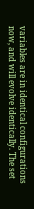variables are in identical configurations now, and will evolve identically. The set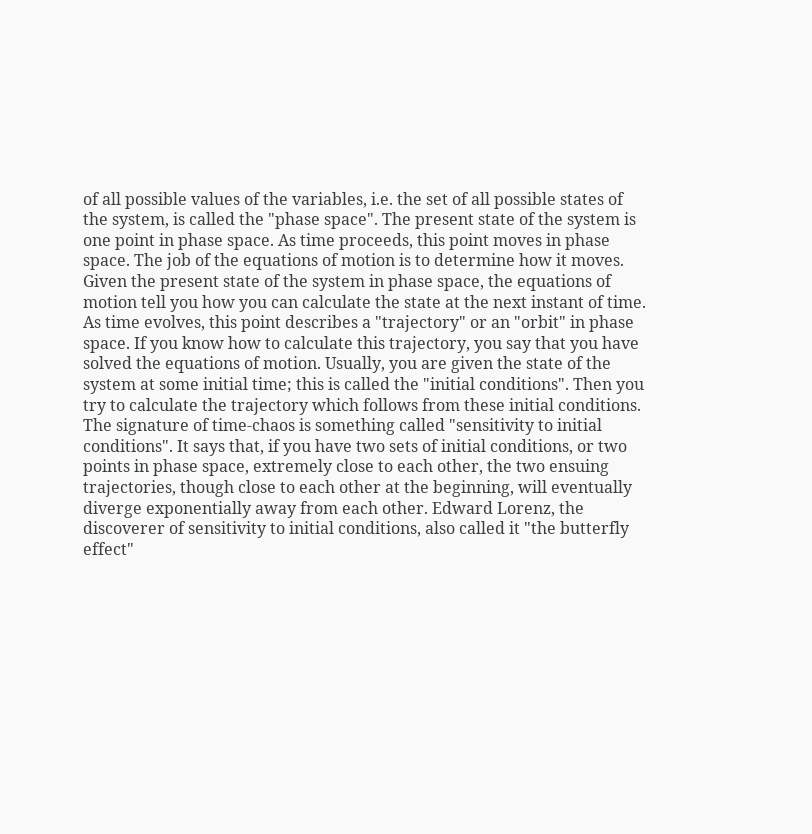of all possible values of the variables, i.e. the set of all possible states of the system, is called the "phase space". The present state of the system is one point in phase space. As time proceeds, this point moves in phase space. The job of the equations of motion is to determine how it moves. Given the present state of the system in phase space, the equations of motion tell you how you can calculate the state at the next instant of time. As time evolves, this point describes a "trajectory" or an "orbit" in phase space. If you know how to calculate this trajectory, you say that you have solved the equations of motion. Usually, you are given the state of the system at some initial time; this is called the "initial conditions". Then you try to calculate the trajectory which follows from these initial conditions. The signature of time-chaos is something called "sensitivity to initial conditions". It says that, if you have two sets of initial conditions, or two points in phase space, extremely close to each other, the two ensuing trajectories, though close to each other at the beginning, will eventually diverge exponentially away from each other. Edward Lorenz, the discoverer of sensitivity to initial conditions, also called it "the butterfly effect"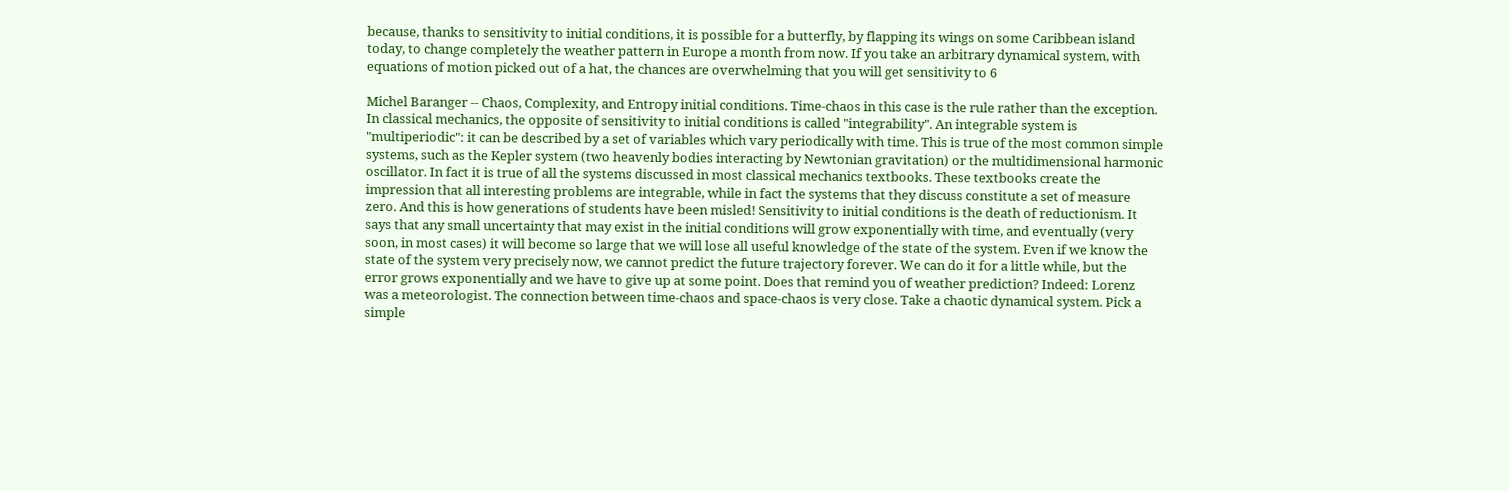because, thanks to sensitivity to initial conditions, it is possible for a butterfly, by flapping its wings on some Caribbean island today, to change completely the weather pattern in Europe a month from now. If you take an arbitrary dynamical system, with equations of motion picked out of a hat, the chances are overwhelming that you will get sensitivity to 6

Michel Baranger -- Chaos, Complexity, and Entropy initial conditions. Time-chaos in this case is the rule rather than the exception. In classical mechanics, the opposite of sensitivity to initial conditions is called "integrability". An integrable system is "multiperiodic": it can be described by a set of variables which vary periodically with time. This is true of the most common simple systems, such as the Kepler system (two heavenly bodies interacting by Newtonian gravitation) or the multidimensional harmonic oscillator. In fact it is true of all the systems discussed in most classical mechanics textbooks. These textbooks create the impression that all interesting problems are integrable, while in fact the systems that they discuss constitute a set of measure zero. And this is how generations of students have been misled! Sensitivity to initial conditions is the death of reductionism. It says that any small uncertainty that may exist in the initial conditions will grow exponentially with time, and eventually (very soon, in most cases) it will become so large that we will lose all useful knowledge of the state of the system. Even if we know the state of the system very precisely now, we cannot predict the future trajectory forever. We can do it for a little while, but the error grows exponentially and we have to give up at some point. Does that remind you of weather prediction? Indeed: Lorenz was a meteorologist. The connection between time-chaos and space-chaos is very close. Take a chaotic dynamical system. Pick a simple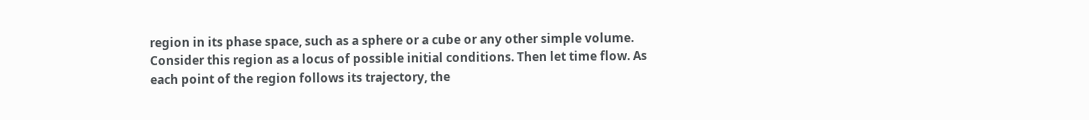region in its phase space, such as a sphere or a cube or any other simple volume. Consider this region as a locus of possible initial conditions. Then let time flow. As each point of the region follows its trajectory, the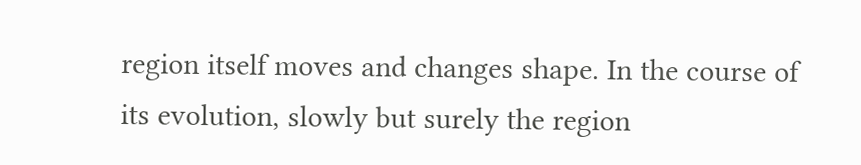region itself moves and changes shape. In the course of its evolution, slowly but surely the region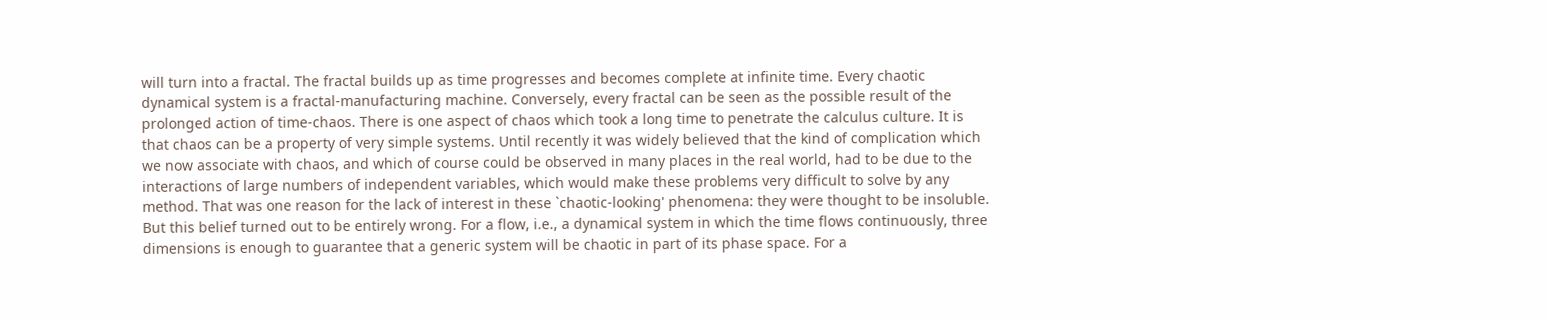will turn into a fractal. The fractal builds up as time progresses and becomes complete at infinite time. Every chaotic dynamical system is a fractal-manufacturing machine. Conversely, every fractal can be seen as the possible result of the prolonged action of time-chaos. There is one aspect of chaos which took a long time to penetrate the calculus culture. It is that chaos can be a property of very simple systems. Until recently it was widely believed that the kind of complication which we now associate with chaos, and which of course could be observed in many places in the real world, had to be due to the interactions of large numbers of independent variables, which would make these problems very difficult to solve by any method. That was one reason for the lack of interest in these `chaotic-looking' phenomena: they were thought to be insoluble. But this belief turned out to be entirely wrong. For a flow, i.e., a dynamical system in which the time flows continuously, three dimensions is enough to guarantee that a generic system will be chaotic in part of its phase space. For a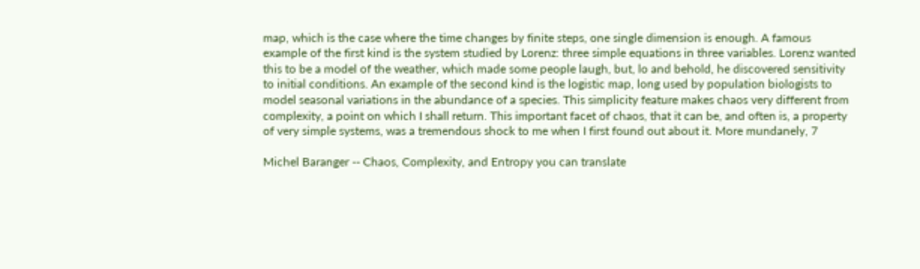map, which is the case where the time changes by finite steps, one single dimension is enough. A famous example of the first kind is the system studied by Lorenz: three simple equations in three variables. Lorenz wanted this to be a model of the weather, which made some people laugh, but, lo and behold, he discovered sensitivity to initial conditions. An example of the second kind is the logistic map, long used by population biologists to model seasonal variations in the abundance of a species. This simplicity feature makes chaos very different from complexity, a point on which I shall return. This important facet of chaos, that it can be, and often is, a property of very simple systems, was a tremendous shock to me when I first found out about it. More mundanely, 7

Michel Baranger -- Chaos, Complexity, and Entropy you can translate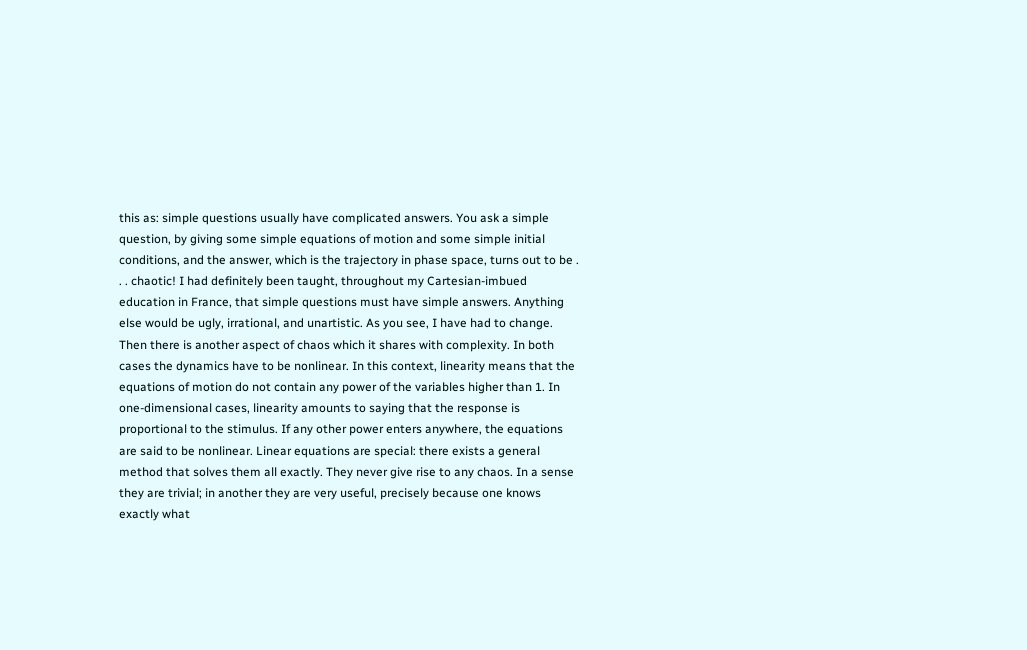this as: simple questions usually have complicated answers. You ask a simple question, by giving some simple equations of motion and some simple initial conditions, and the answer, which is the trajectory in phase space, turns out to be . . . chaotic! I had definitely been taught, throughout my Cartesian-imbued education in France, that simple questions must have simple answers. Anything else would be ugly, irrational, and unartistic. As you see, I have had to change. Then there is another aspect of chaos which it shares with complexity. In both cases the dynamics have to be nonlinear. In this context, linearity means that the equations of motion do not contain any power of the variables higher than 1. In one-dimensional cases, linearity amounts to saying that the response is proportional to the stimulus. If any other power enters anywhere, the equations are said to be nonlinear. Linear equations are special: there exists a general method that solves them all exactly. They never give rise to any chaos. In a sense they are trivial; in another they are very useful, precisely because one knows exactly what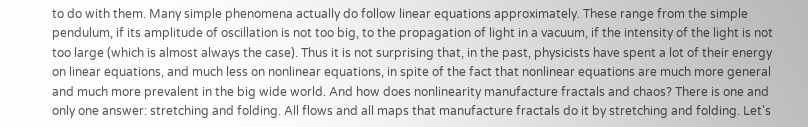to do with them. Many simple phenomena actually do follow linear equations approximately. These range from the simple pendulum, if its amplitude of oscillation is not too big, to the propagation of light in a vacuum, if the intensity of the light is not too large (which is almost always the case). Thus it is not surprising that, in the past, physicists have spent a lot of their energy on linear equations, and much less on nonlinear equations, in spite of the fact that nonlinear equations are much more general and much more prevalent in the big wide world. And how does nonlinearity manufacture fractals and chaos? There is one and only one answer: stretching and folding. All flows and all maps that manufacture fractals do it by stretching and folding. Let's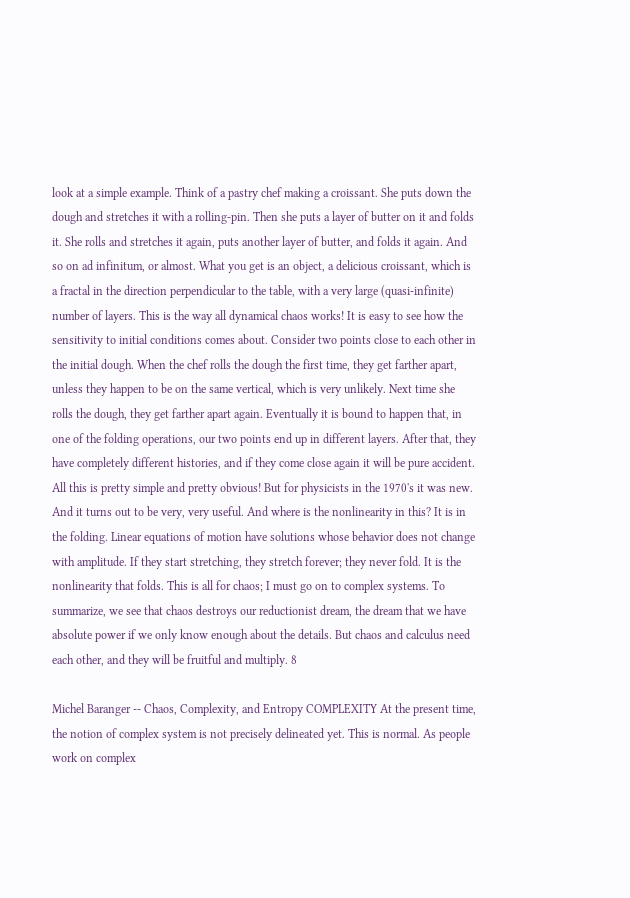look at a simple example. Think of a pastry chef making a croissant. She puts down the dough and stretches it with a rolling-pin. Then she puts a layer of butter on it and folds it. She rolls and stretches it again, puts another layer of butter, and folds it again. And so on ad infinitum, or almost. What you get is an object, a delicious croissant, which is a fractal in the direction perpendicular to the table, with a very large (quasi-infinite) number of layers. This is the way all dynamical chaos works! It is easy to see how the sensitivity to initial conditions comes about. Consider two points close to each other in the initial dough. When the chef rolls the dough the first time, they get farther apart, unless they happen to be on the same vertical, which is very unlikely. Next time she rolls the dough, they get farther apart again. Eventually it is bound to happen that, in one of the folding operations, our two points end up in different layers. After that, they have completely different histories, and if they come close again it will be pure accident. All this is pretty simple and pretty obvious! But for physicists in the 1970's it was new. And it turns out to be very, very useful. And where is the nonlinearity in this? It is in the folding. Linear equations of motion have solutions whose behavior does not change with amplitude. If they start stretching, they stretch forever; they never fold. It is the nonlinearity that folds. This is all for chaos; I must go on to complex systems. To summarize, we see that chaos destroys our reductionist dream, the dream that we have absolute power if we only know enough about the details. But chaos and calculus need each other, and they will be fruitful and multiply. 8

Michel Baranger -- Chaos, Complexity, and Entropy COMPLEXITY At the present time, the notion of complex system is not precisely delineated yet. This is normal. As people work on complex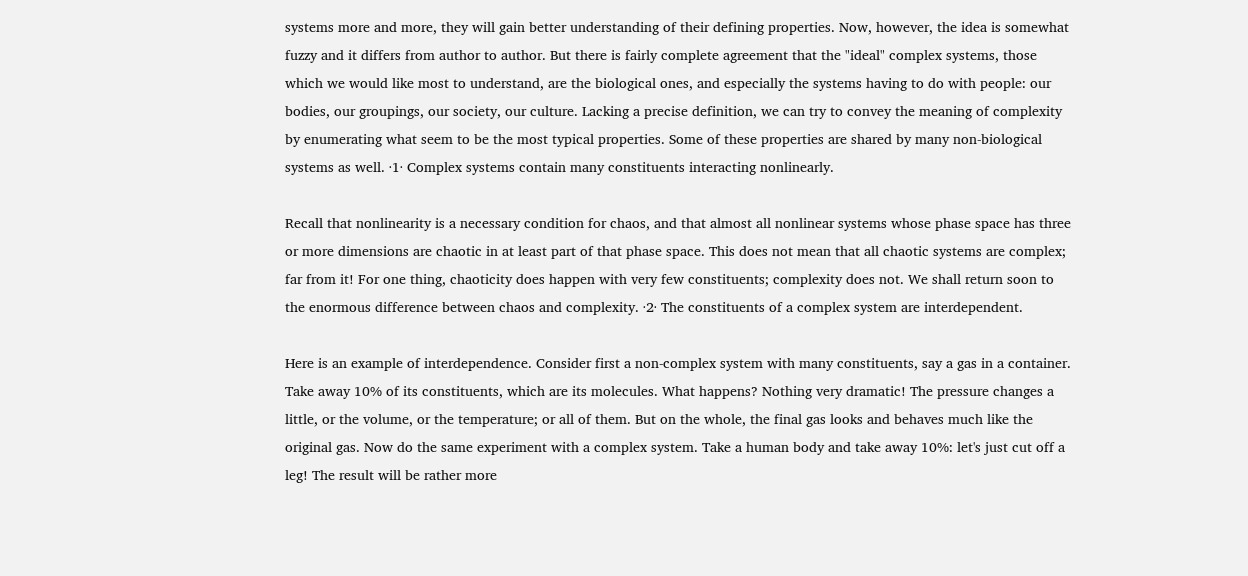systems more and more, they will gain better understanding of their defining properties. Now, however, the idea is somewhat fuzzy and it differs from author to author. But there is fairly complete agreement that the "ideal" complex systems, those which we would like most to understand, are the biological ones, and especially the systems having to do with people: our bodies, our groupings, our society, our culture. Lacking a precise definition, we can try to convey the meaning of complexity by enumerating what seem to be the most typical properties. Some of these properties are shared by many non-biological systems as well. ·1· Complex systems contain many constituents interacting nonlinearly.

Recall that nonlinearity is a necessary condition for chaos, and that almost all nonlinear systems whose phase space has three or more dimensions are chaotic in at least part of that phase space. This does not mean that all chaotic systems are complex; far from it! For one thing, chaoticity does happen with very few constituents; complexity does not. We shall return soon to the enormous difference between chaos and complexity. ·2· The constituents of a complex system are interdependent.

Here is an example of interdependence. Consider first a non-complex system with many constituents, say a gas in a container. Take away 10% of its constituents, which are its molecules. What happens? Nothing very dramatic! The pressure changes a little, or the volume, or the temperature; or all of them. But on the whole, the final gas looks and behaves much like the original gas. Now do the same experiment with a complex system. Take a human body and take away 10%: let's just cut off a leg! The result will be rather more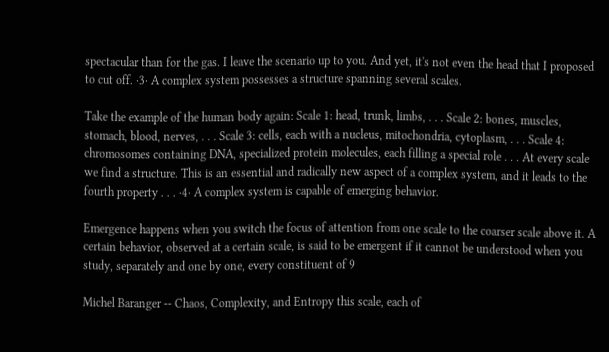spectacular than for the gas. I leave the scenario up to you. And yet, it's not even the head that I proposed to cut off. ·3· A complex system possesses a structure spanning several scales.

Take the example of the human body again: Scale 1: head, trunk, limbs, . . . Scale 2: bones, muscles, stomach, blood, nerves, . . . Scale 3: cells, each with a nucleus, mitochondria, cytoplasm, . . . Scale 4: chromosomes containing DNA, specialized protein molecules, each filling a special role . . . At every scale we find a structure. This is an essential and radically new aspect of a complex system, and it leads to the fourth property . . . ·4· A complex system is capable of emerging behavior.

Emergence happens when you switch the focus of attention from one scale to the coarser scale above it. A certain behavior, observed at a certain scale, is said to be emergent if it cannot be understood when you study, separately and one by one, every constituent of 9

Michel Baranger -- Chaos, Complexity, and Entropy this scale, each of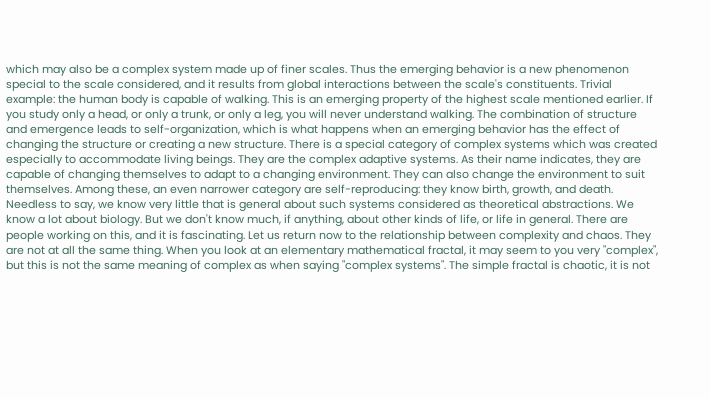which may also be a complex system made up of finer scales. Thus the emerging behavior is a new phenomenon special to the scale considered, and it results from global interactions between the scale's constituents. Trivial example: the human body is capable of walking. This is an emerging property of the highest scale mentioned earlier. If you study only a head, or only a trunk, or only a leg, you will never understand walking. The combination of structure and emergence leads to self-organization, which is what happens when an emerging behavior has the effect of changing the structure or creating a new structure. There is a special category of complex systems which was created especially to accommodate living beings. They are the complex adaptive systems. As their name indicates, they are capable of changing themselves to adapt to a changing environment. They can also change the environment to suit themselves. Among these, an even narrower category are self-reproducing: they know birth, growth, and death. Needless to say, we know very little that is general about such systems considered as theoretical abstractions. We know a lot about biology. But we don't know much, if anything, about other kinds of life, or life in general. There are people working on this, and it is fascinating. Let us return now to the relationship between complexity and chaos. They are not at all the same thing. When you look at an elementary mathematical fractal, it may seem to you very "complex", but this is not the same meaning of complex as when saying "complex systems". The simple fractal is chaotic, it is not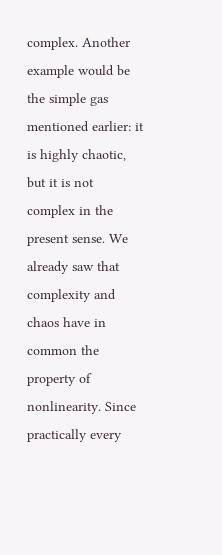complex. Another example would be the simple gas mentioned earlier: it is highly chaotic, but it is not complex in the present sense. We already saw that complexity and chaos have in common the property of nonlinearity. Since practically every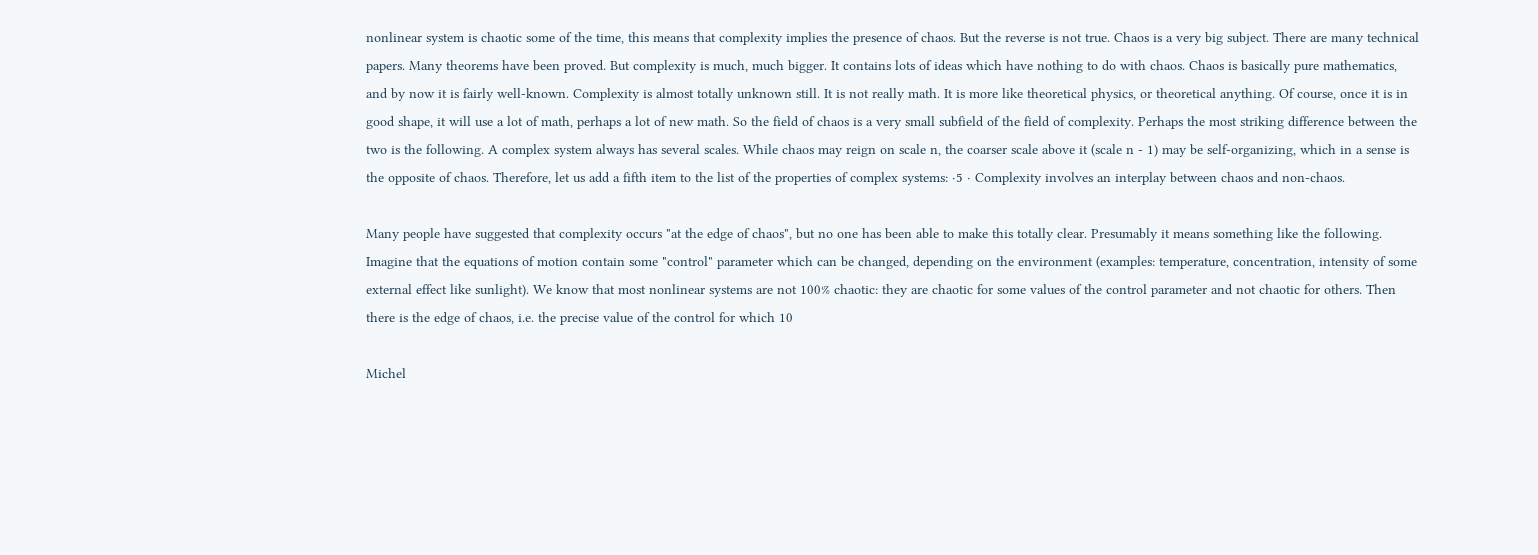nonlinear system is chaotic some of the time, this means that complexity implies the presence of chaos. But the reverse is not true. Chaos is a very big subject. There are many technical papers. Many theorems have been proved. But complexity is much, much bigger. It contains lots of ideas which have nothing to do with chaos. Chaos is basically pure mathematics, and by now it is fairly well-known. Complexity is almost totally unknown still. It is not really math. It is more like theoretical physics, or theoretical anything. Of course, once it is in good shape, it will use a lot of math, perhaps a lot of new math. So the field of chaos is a very small subfield of the field of complexity. Perhaps the most striking difference between the two is the following. A complex system always has several scales. While chaos may reign on scale n, the coarser scale above it (scale n - 1) may be self-organizing, which in a sense is the opposite of chaos. Therefore, let us add a fifth item to the list of the properties of complex systems: ·5 · Complexity involves an interplay between chaos and non-chaos.

Many people have suggested that complexity occurs "at the edge of chaos", but no one has been able to make this totally clear. Presumably it means something like the following. Imagine that the equations of motion contain some "control" parameter which can be changed, depending on the environment (examples: temperature, concentration, intensity of some external effect like sunlight). We know that most nonlinear systems are not 100% chaotic: they are chaotic for some values of the control parameter and not chaotic for others. Then there is the edge of chaos, i.e. the precise value of the control for which 10

Michel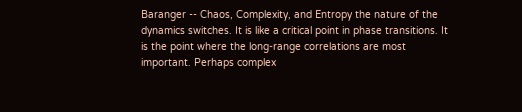Baranger -- Chaos, Complexity, and Entropy the nature of the dynamics switches. It is like a critical point in phase transitions. It is the point where the long-range correlations are most important. Perhaps complex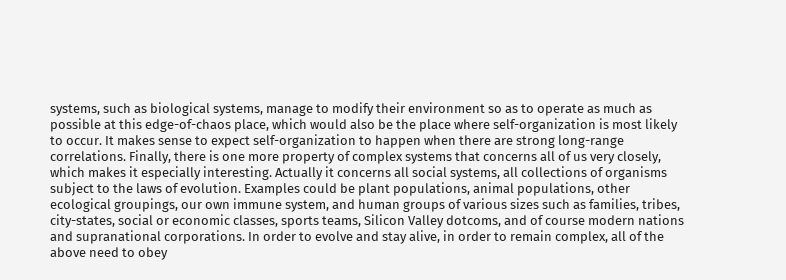systems, such as biological systems, manage to modify their environment so as to operate as much as possible at this edge-of-chaos place, which would also be the place where self-organization is most likely to occur. It makes sense to expect self-organization to happen when there are strong long-range correlations. Finally, there is one more property of complex systems that concerns all of us very closely, which makes it especially interesting. Actually it concerns all social systems, all collections of organisms subject to the laws of evolution. Examples could be plant populations, animal populations, other ecological groupings, our own immune system, and human groups of various sizes such as families, tribes, city-states, social or economic classes, sports teams, Silicon Valley dotcoms, and of course modern nations and supranational corporations. In order to evolve and stay alive, in order to remain complex, all of the above need to obey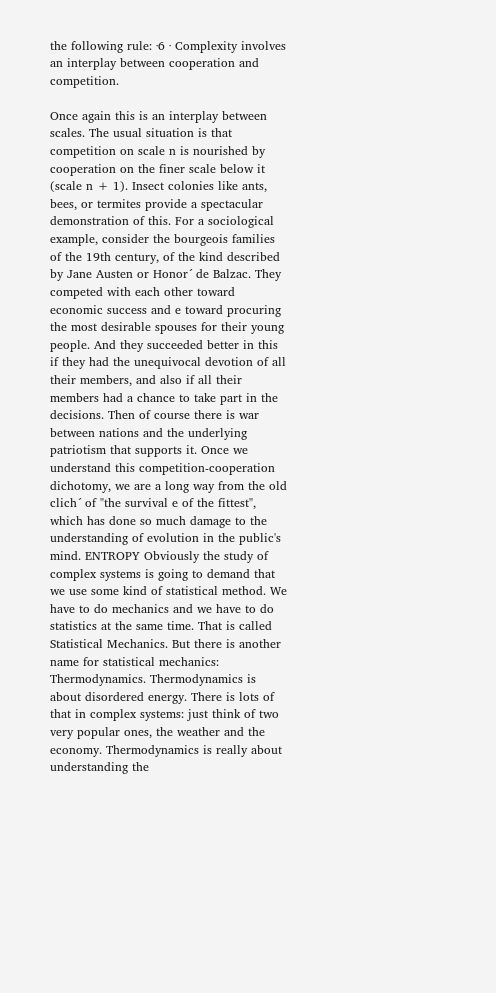the following rule: ·6 · Complexity involves an interplay between cooperation and competition.

Once again this is an interplay between scales. The usual situation is that competition on scale n is nourished by cooperation on the finer scale below it (scale n + 1). Insect colonies like ants, bees, or termites provide a spectacular demonstration of this. For a sociological example, consider the bourgeois families of the 19th century, of the kind described by Jane Austen or Honor´ de Balzac. They competed with each other toward economic success and e toward procuring the most desirable spouses for their young people. And they succeeded better in this if they had the unequivocal devotion of all their members, and also if all their members had a chance to take part in the decisions. Then of course there is war between nations and the underlying patriotism that supports it. Once we understand this competition-cooperation dichotomy, we are a long way from the old clich´ of "the survival e of the fittest", which has done so much damage to the understanding of evolution in the public's mind. ENTROPY Obviously the study of complex systems is going to demand that we use some kind of statistical method. We have to do mechanics and we have to do statistics at the same time. That is called Statistical Mechanics. But there is another name for statistical mechanics: Thermodynamics. Thermodynamics is about disordered energy. There is lots of that in complex systems: just think of two very popular ones, the weather and the economy. Thermodynamics is really about understanding the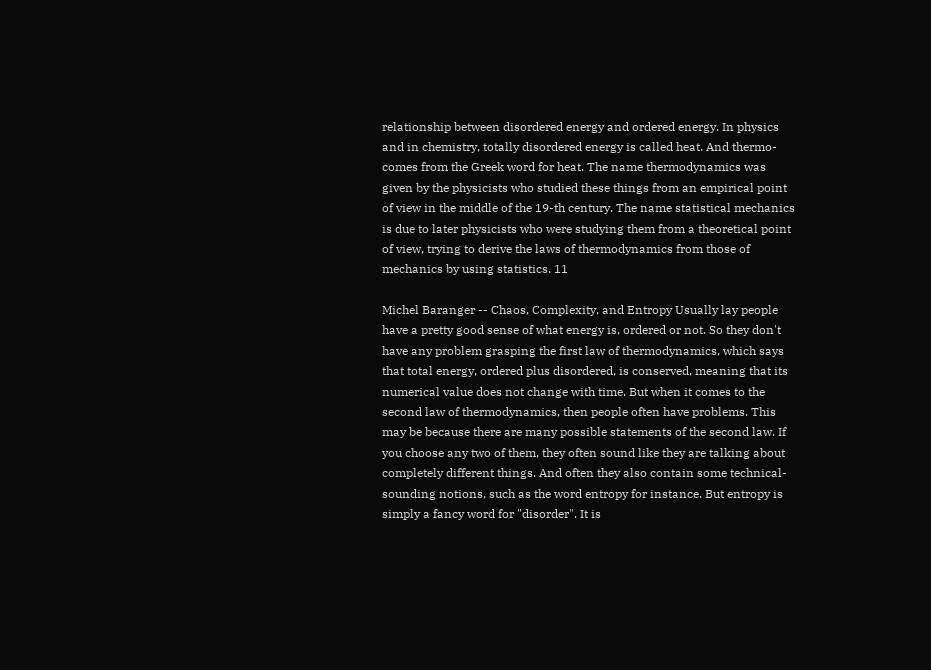relationship between disordered energy and ordered energy. In physics and in chemistry, totally disordered energy is called heat. And thermo- comes from the Greek word for heat. The name thermodynamics was given by the physicists who studied these things from an empirical point of view in the middle of the 19-th century. The name statistical mechanics is due to later physicists who were studying them from a theoretical point of view, trying to derive the laws of thermodynamics from those of mechanics by using statistics. 11

Michel Baranger -- Chaos, Complexity, and Entropy Usually lay people have a pretty good sense of what energy is, ordered or not. So they don't have any problem grasping the first law of thermodynamics, which says that total energy, ordered plus disordered, is conserved, meaning that its numerical value does not change with time. But when it comes to the second law of thermodynamics, then people often have problems. This may be because there are many possible statements of the second law. If you choose any two of them, they often sound like they are talking about completely different things. And often they also contain some technical-sounding notions, such as the word entropy for instance. But entropy is simply a fancy word for "disorder". It is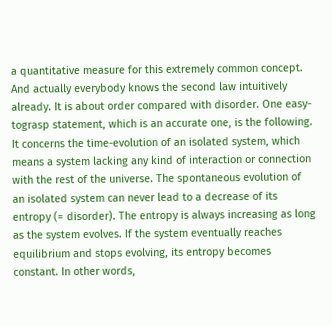a quantitative measure for this extremely common concept. And actually everybody knows the second law intuitively already. It is about order compared with disorder. One easy-tograsp statement, which is an accurate one, is the following. It concerns the time-evolution of an isolated system, which means a system lacking any kind of interaction or connection with the rest of the universe. The spontaneous evolution of an isolated system can never lead to a decrease of its entropy (= disorder). The entropy is always increasing as long as the system evolves. If the system eventually reaches equilibrium and stops evolving, its entropy becomes constant. In other words,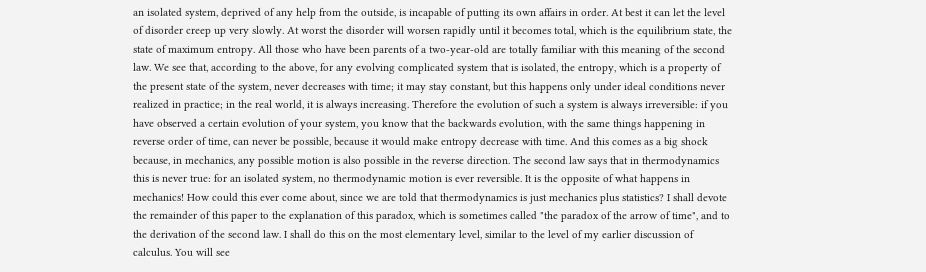an isolated system, deprived of any help from the outside, is incapable of putting its own affairs in order. At best it can let the level of disorder creep up very slowly. At worst the disorder will worsen rapidly until it becomes total, which is the equilibrium state, the state of maximum entropy. All those who have been parents of a two-year-old are totally familiar with this meaning of the second law. We see that, according to the above, for any evolving complicated system that is isolated, the entropy, which is a property of the present state of the system, never decreases with time; it may stay constant, but this happens only under ideal conditions never realized in practice; in the real world, it is always increasing. Therefore the evolution of such a system is always irreversible: if you have observed a certain evolution of your system, you know that the backwards evolution, with the same things happening in reverse order of time, can never be possible, because it would make entropy decrease with time. And this comes as a big shock because, in mechanics, any possible motion is also possible in the reverse direction. The second law says that in thermodynamics this is never true: for an isolated system, no thermodynamic motion is ever reversible. It is the opposite of what happens in mechanics! How could this ever come about, since we are told that thermodynamics is just mechanics plus statistics? I shall devote the remainder of this paper to the explanation of this paradox, which is sometimes called "the paradox of the arrow of time", and to the derivation of the second law. I shall do this on the most elementary level, similar to the level of my earlier discussion of calculus. You will see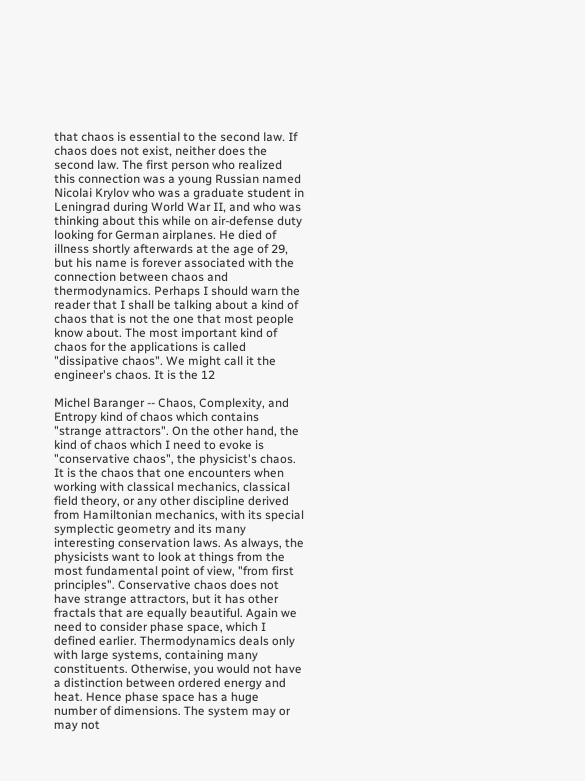that chaos is essential to the second law. If chaos does not exist, neither does the second law. The first person who realized this connection was a young Russian named Nicolai Krylov who was a graduate student in Leningrad during World War II, and who was thinking about this while on air-defense duty looking for German airplanes. He died of illness shortly afterwards at the age of 29, but his name is forever associated with the connection between chaos and thermodynamics. Perhaps I should warn the reader that I shall be talking about a kind of chaos that is not the one that most people know about. The most important kind of chaos for the applications is called "dissipative chaos". We might call it the engineer's chaos. It is the 12

Michel Baranger -- Chaos, Complexity, and Entropy kind of chaos which contains "strange attractors". On the other hand, the kind of chaos which I need to evoke is "conservative chaos", the physicist's chaos. It is the chaos that one encounters when working with classical mechanics, classical field theory, or any other discipline derived from Hamiltonian mechanics, with its special symplectic geometry and its many interesting conservation laws. As always, the physicists want to look at things from the most fundamental point of view, "from first principles". Conservative chaos does not have strange attractors, but it has other fractals that are equally beautiful. Again we need to consider phase space, which I defined earlier. Thermodynamics deals only with large systems, containing many constituents. Otherwise, you would not have a distinction between ordered energy and heat. Hence phase space has a huge number of dimensions. The system may or may not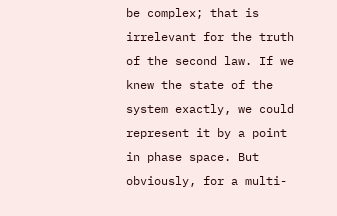be complex; that is irrelevant for the truth of the second law. If we knew the state of the system exactly, we could represent it by a point in phase space. But obviously, for a multi-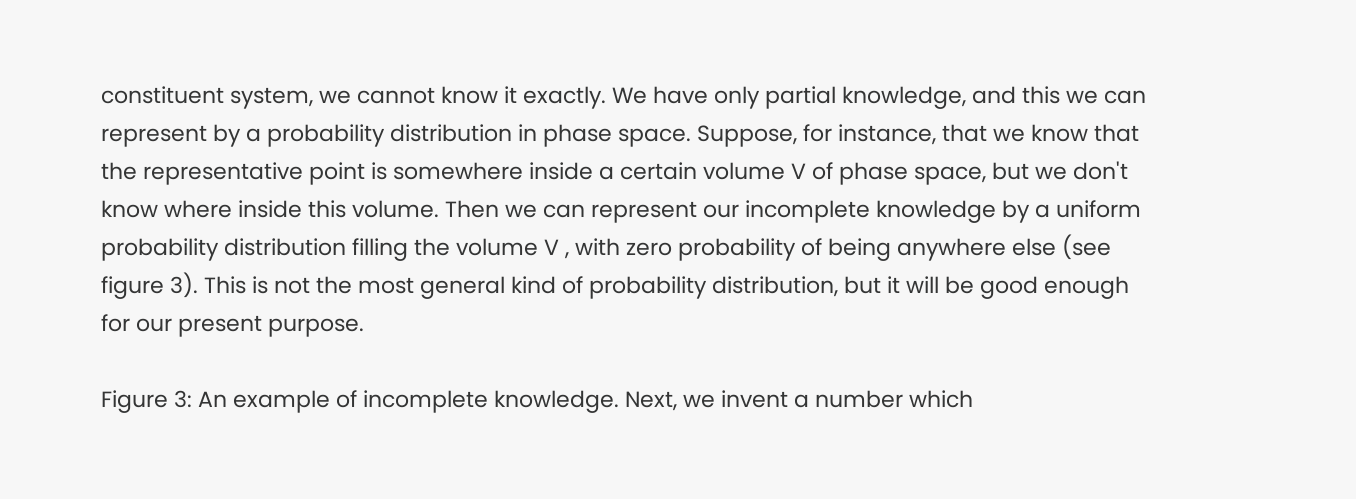constituent system, we cannot know it exactly. We have only partial knowledge, and this we can represent by a probability distribution in phase space. Suppose, for instance, that we know that the representative point is somewhere inside a certain volume V of phase space, but we don't know where inside this volume. Then we can represent our incomplete knowledge by a uniform probability distribution filling the volume V , with zero probability of being anywhere else (see figure 3). This is not the most general kind of probability distribution, but it will be good enough for our present purpose.

Figure 3: An example of incomplete knowledge. Next, we invent a number which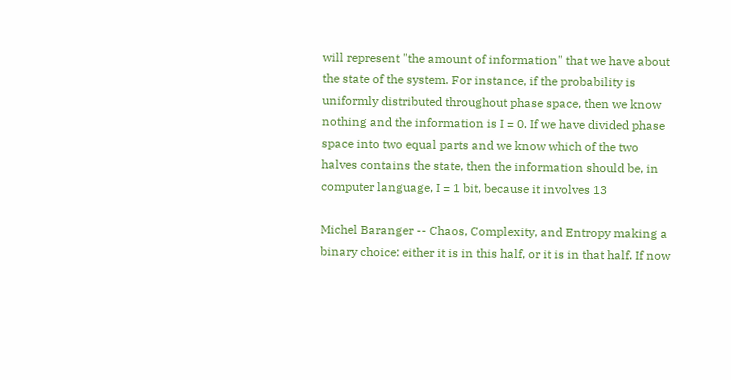will represent "the amount of information" that we have about the state of the system. For instance, if the probability is uniformly distributed throughout phase space, then we know nothing and the information is I = 0. If we have divided phase space into two equal parts and we know which of the two halves contains the state, then the information should be, in computer language, I = 1 bit, because it involves 13

Michel Baranger -- Chaos, Complexity, and Entropy making a binary choice: either it is in this half, or it is in that half. If now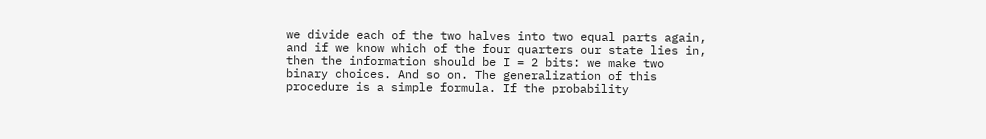we divide each of the two halves into two equal parts again, and if we know which of the four quarters our state lies in, then the information should be I = 2 bits: we make two binary choices. And so on. The generalization of this procedure is a simple formula. If the probability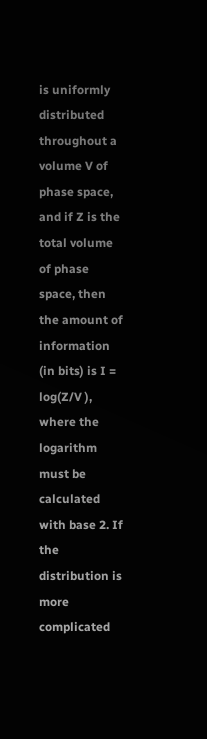is uniformly distributed throughout a volume V of phase space, and if Z is the total volume of phase space, then the amount of information (in bits) is I = log(Z/V ), where the logarithm must be calculated with base 2. If the distribution is more complicated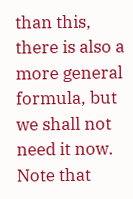than this, there is also a more general formula, but we shall not need it now. Note that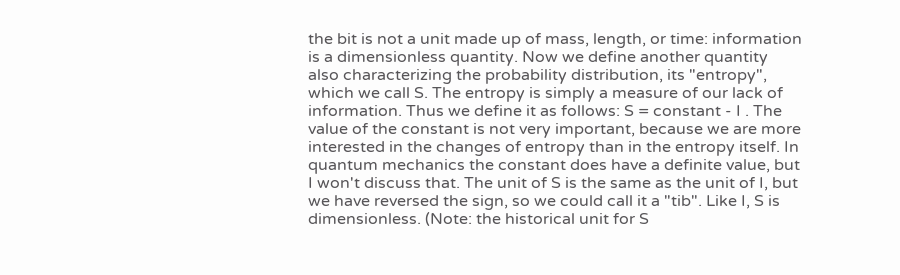the bit is not a unit made up of mass, length, or time: information is a dimensionless quantity. Now we define another quantity also characterizing the probability distribution, its "entropy", which we call S. The entropy is simply a measure of our lack of information. Thus we define it as follows: S = constant - I . The value of the constant is not very important, because we are more interested in the changes of entropy than in the entropy itself. In quantum mechanics the constant does have a definite value, but I won't discuss that. The unit of S is the same as the unit of I, but we have reversed the sign, so we could call it a "tib". Like I, S is dimensionless. (Note: the historical unit for S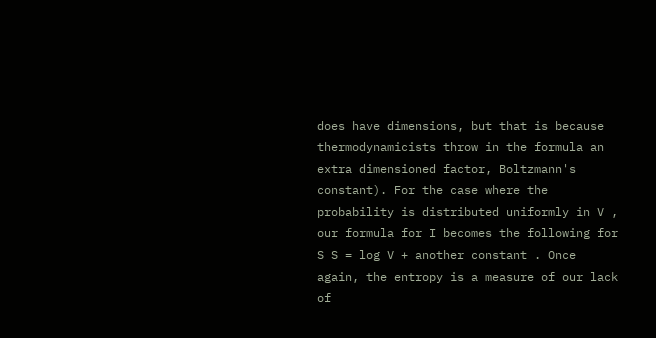does have dimensions, but that is because thermodynamicists throw in the formula an extra dimensioned factor, Boltzmann's constant). For the case where the probability is distributed uniformly in V , our formula for I becomes the following for S S = log V + another constant . Once again, the entropy is a measure of our lack of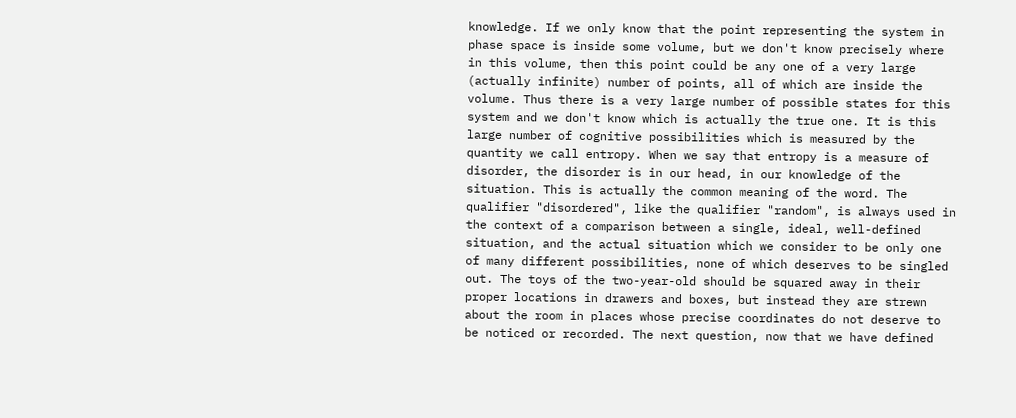knowledge. If we only know that the point representing the system in phase space is inside some volume, but we don't know precisely where in this volume, then this point could be any one of a very large (actually infinite) number of points, all of which are inside the volume. Thus there is a very large number of possible states for this system and we don't know which is actually the true one. It is this large number of cognitive possibilities which is measured by the quantity we call entropy. When we say that entropy is a measure of disorder, the disorder is in our head, in our knowledge of the situation. This is actually the common meaning of the word. The qualifier "disordered", like the qualifier "random", is always used in the context of a comparison between a single, ideal, well-defined situation, and the actual situation which we consider to be only one of many different possibilities, none of which deserves to be singled out. The toys of the two-year-old should be squared away in their proper locations in drawers and boxes, but instead they are strewn about the room in places whose precise coordinates do not deserve to be noticed or recorded. The next question, now that we have defined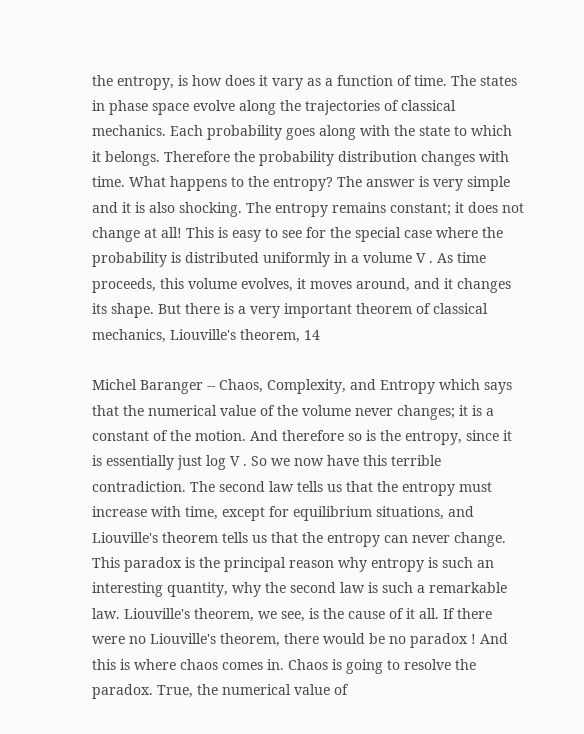the entropy, is how does it vary as a function of time. The states in phase space evolve along the trajectories of classical mechanics. Each probability goes along with the state to which it belongs. Therefore the probability distribution changes with time. What happens to the entropy? The answer is very simple and it is also shocking. The entropy remains constant; it does not change at all! This is easy to see for the special case where the probability is distributed uniformly in a volume V . As time proceeds, this volume evolves, it moves around, and it changes its shape. But there is a very important theorem of classical mechanics, Liouville's theorem, 14

Michel Baranger -- Chaos, Complexity, and Entropy which says that the numerical value of the volume never changes; it is a constant of the motion. And therefore so is the entropy, since it is essentially just log V . So we now have this terrible contradiction. The second law tells us that the entropy must increase with time, except for equilibrium situations, and Liouville's theorem tells us that the entropy can never change. This paradox is the principal reason why entropy is such an interesting quantity, why the second law is such a remarkable law. Liouville's theorem, we see, is the cause of it all. If there were no Liouville's theorem, there would be no paradox ! And this is where chaos comes in. Chaos is going to resolve the paradox. True, the numerical value of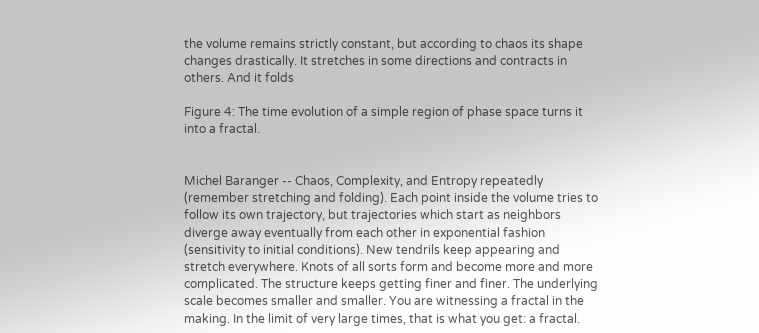the volume remains strictly constant, but according to chaos its shape changes drastically. It stretches in some directions and contracts in others. And it folds

Figure 4: The time evolution of a simple region of phase space turns it into a fractal.


Michel Baranger -- Chaos, Complexity, and Entropy repeatedly (remember stretching and folding). Each point inside the volume tries to follow its own trajectory, but trajectories which start as neighbors diverge away eventually from each other in exponential fashion (sensitivity to initial conditions). New tendrils keep appearing and stretch everywhere. Knots of all sorts form and become more and more complicated. The structure keeps getting finer and finer. The underlying scale becomes smaller and smaller. You are witnessing a fractal in the making. In the limit of very large times, that is what you get: a fractal.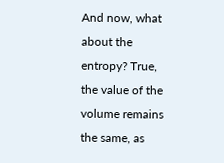And now, what about the entropy? True, the value of the volume remains the same, as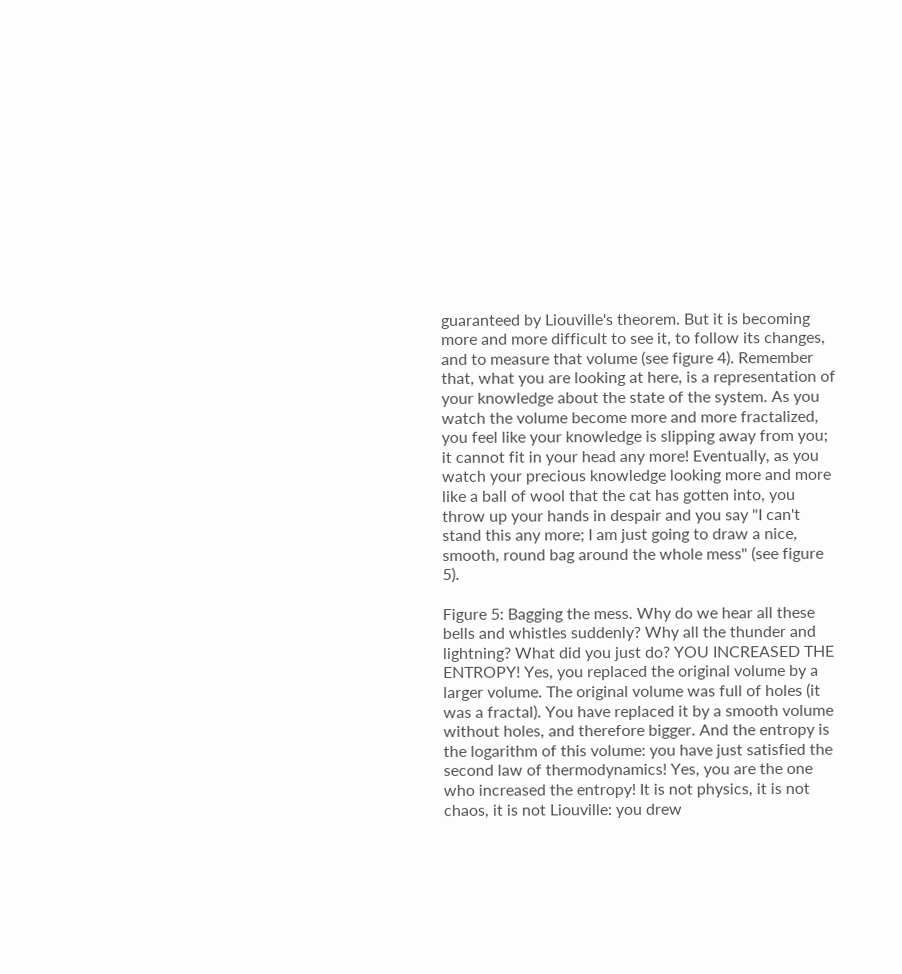guaranteed by Liouville's theorem. But it is becoming more and more difficult to see it, to follow its changes, and to measure that volume (see figure 4). Remember that, what you are looking at here, is a representation of your knowledge about the state of the system. As you watch the volume become more and more fractalized, you feel like your knowledge is slipping away from you; it cannot fit in your head any more! Eventually, as you watch your precious knowledge looking more and more like a ball of wool that the cat has gotten into, you throw up your hands in despair and you say "I can't stand this any more; I am just going to draw a nice, smooth, round bag around the whole mess" (see figure 5).

Figure 5: Bagging the mess. Why do we hear all these bells and whistles suddenly? Why all the thunder and lightning? What did you just do? YOU INCREASED THE ENTROPY! Yes, you replaced the original volume by a larger volume. The original volume was full of holes (it was a fractal). You have replaced it by a smooth volume without holes, and therefore bigger. And the entropy is the logarithm of this volume: you have just satisfied the second law of thermodynamics! Yes, you are the one who increased the entropy! It is not physics, it is not chaos, it is not Liouville: you drew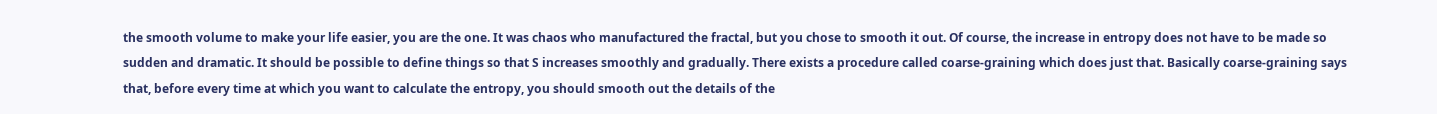the smooth volume to make your life easier, you are the one. It was chaos who manufactured the fractal, but you chose to smooth it out. Of course, the increase in entropy does not have to be made so sudden and dramatic. It should be possible to define things so that S increases smoothly and gradually. There exists a procedure called coarse-graining which does just that. Basically coarse-graining says that, before every time at which you want to calculate the entropy, you should smooth out the details of the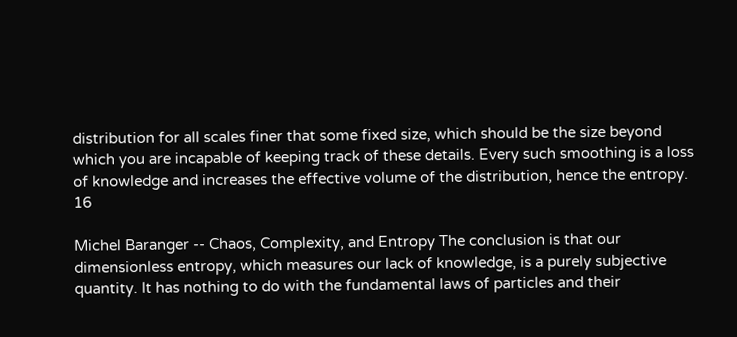distribution for all scales finer that some fixed size, which should be the size beyond which you are incapable of keeping track of these details. Every such smoothing is a loss of knowledge and increases the effective volume of the distribution, hence the entropy. 16

Michel Baranger -- Chaos, Complexity, and Entropy The conclusion is that our dimensionless entropy, which measures our lack of knowledge, is a purely subjective quantity. It has nothing to do with the fundamental laws of particles and their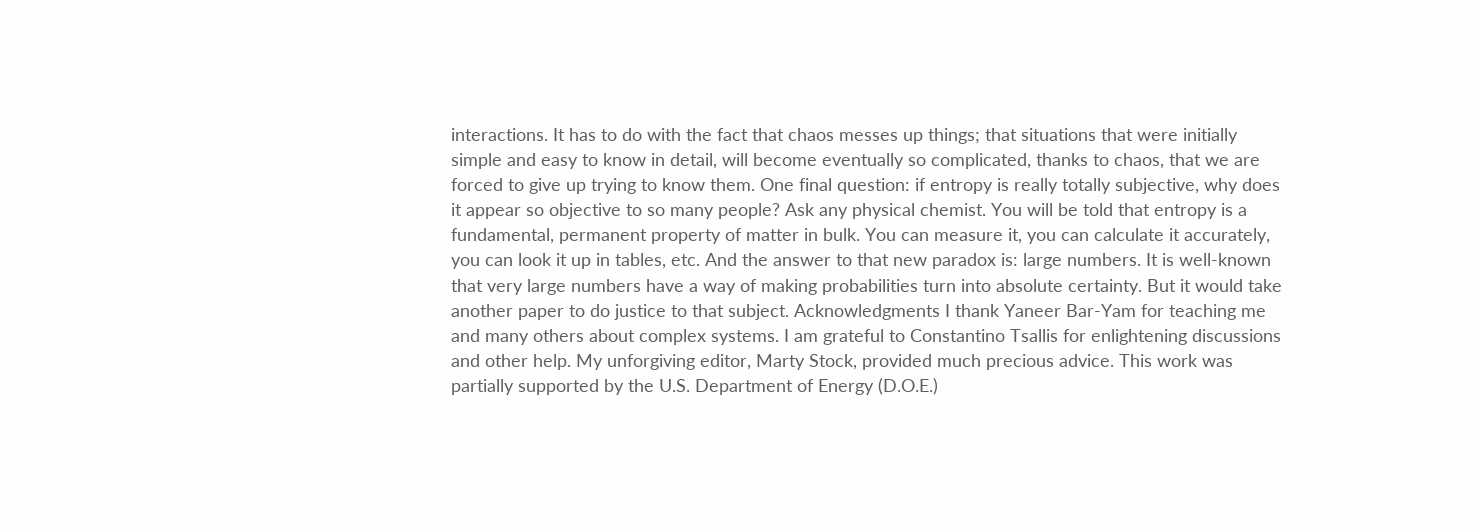interactions. It has to do with the fact that chaos messes up things; that situations that were initially simple and easy to know in detail, will become eventually so complicated, thanks to chaos, that we are forced to give up trying to know them. One final question: if entropy is really totally subjective, why does it appear so objective to so many people? Ask any physical chemist. You will be told that entropy is a fundamental, permanent property of matter in bulk. You can measure it, you can calculate it accurately, you can look it up in tables, etc. And the answer to that new paradox is: large numbers. It is well-known that very large numbers have a way of making probabilities turn into absolute certainty. But it would take another paper to do justice to that subject. Acknowledgments I thank Yaneer Bar-Yam for teaching me and many others about complex systems. I am grateful to Constantino Tsallis for enlightening discussions and other help. My unforgiving editor, Marty Stock, provided much precious advice. This work was partially supported by the U.S. Department of Energy (D.O.E.)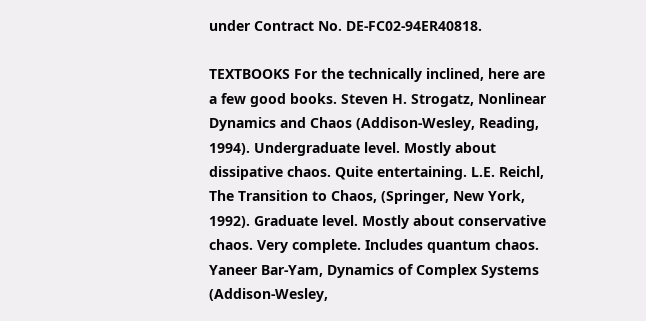under Contract No. DE-FC02-94ER40818.

TEXTBOOKS For the technically inclined, here are a few good books. Steven H. Strogatz, Nonlinear Dynamics and Chaos (Addison-Wesley, Reading, 1994). Undergraduate level. Mostly about dissipative chaos. Quite entertaining. L.E. Reichl, The Transition to Chaos, (Springer, New York, 1992). Graduate level. Mostly about conservative chaos. Very complete. Includes quantum chaos. Yaneer Bar-Yam, Dynamics of Complex Systems (Addison-Wesley,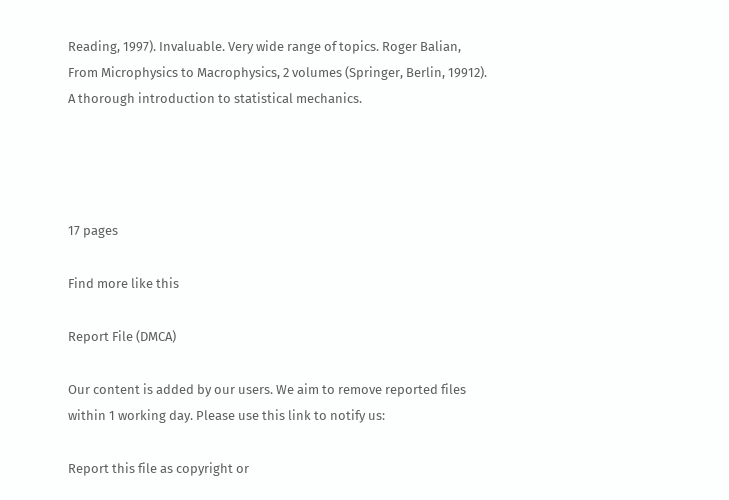Reading, 1997). Invaluable. Very wide range of topics. Roger Balian, From Microphysics to Macrophysics, 2 volumes (Springer, Berlin, 19912). A thorough introduction to statistical mechanics.




17 pages

Find more like this

Report File (DMCA)

Our content is added by our users. We aim to remove reported files within 1 working day. Please use this link to notify us:

Report this file as copyright or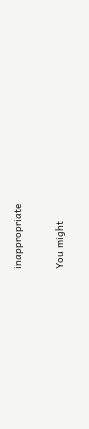inappropriate


You might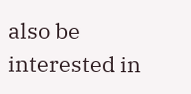also be interested in